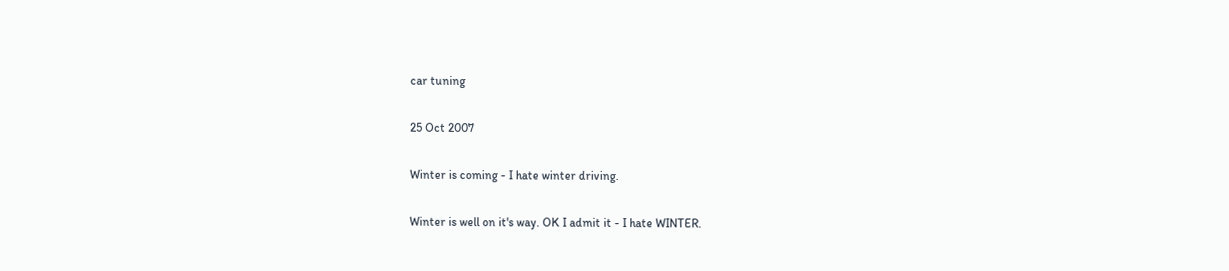car tuning

25 Oct 2007

Winter is coming - I hate winter driving.

Winter is well on it's way. OK I admit it - I hate WINTER.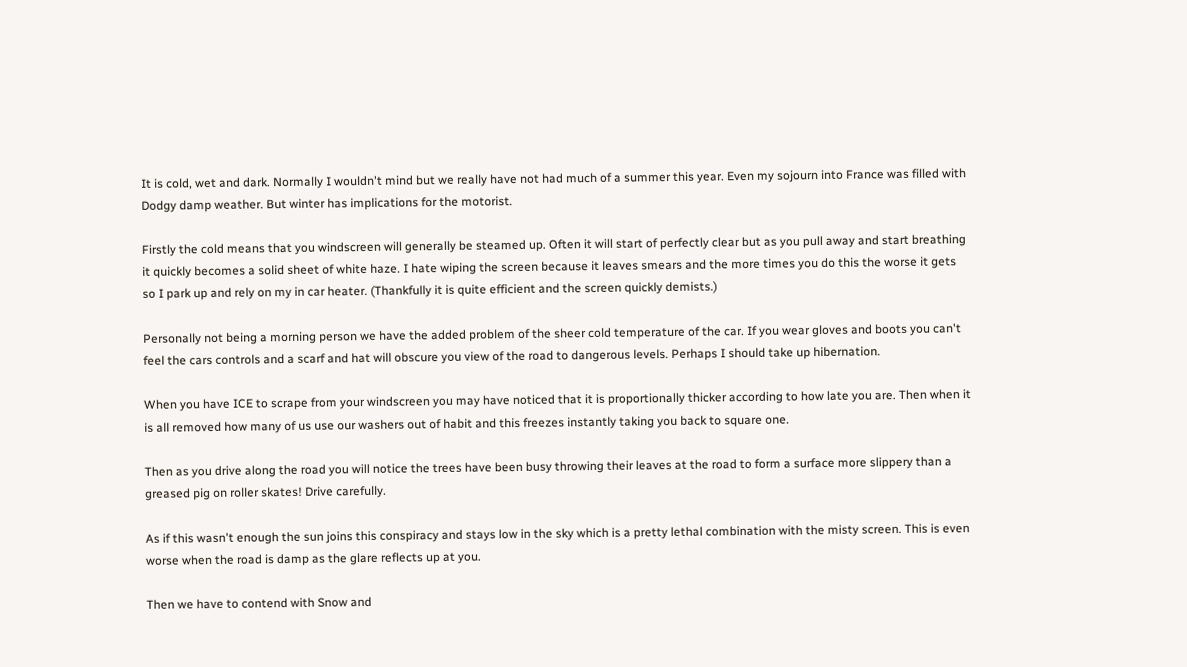It is cold, wet and dark. Normally I wouldn't mind but we really have not had much of a summer this year. Even my sojourn into France was filled with Dodgy damp weather. But winter has implications for the motorist.

Firstly the cold means that you windscreen will generally be steamed up. Often it will start of perfectly clear but as you pull away and start breathing it quickly becomes a solid sheet of white haze. I hate wiping the screen because it leaves smears and the more times you do this the worse it gets so I park up and rely on my in car heater. (Thankfully it is quite efficient and the screen quickly demists.)

Personally not being a morning person we have the added problem of the sheer cold temperature of the car. If you wear gloves and boots you can't feel the cars controls and a scarf and hat will obscure you view of the road to dangerous levels. Perhaps I should take up hibernation.

When you have ICE to scrape from your windscreen you may have noticed that it is proportionally thicker according to how late you are. Then when it is all removed how many of us use our washers out of habit and this freezes instantly taking you back to square one.

Then as you drive along the road you will notice the trees have been busy throwing their leaves at the road to form a surface more slippery than a greased pig on roller skates! Drive carefully.

As if this wasn't enough the sun joins this conspiracy and stays low in the sky which is a pretty lethal combination with the misty screen. This is even worse when the road is damp as the glare reflects up at you.

Then we have to contend with Snow and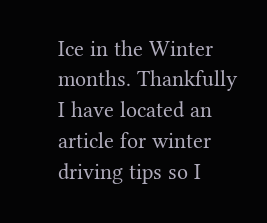Ice in the Winter months. Thankfully I have located an article for winter driving tips so I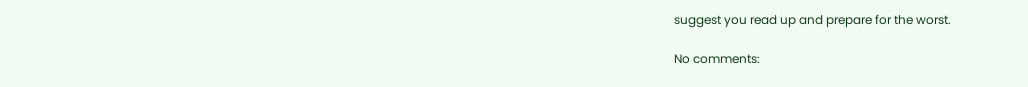suggest you read up and prepare for the worst.

No comments: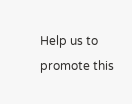Help us to promote this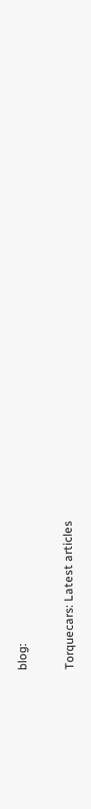blog:

Torquecars: Latest articles